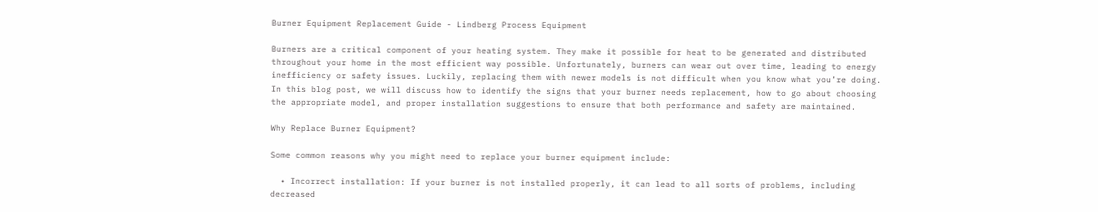Burner Equipment Replacement Guide - Lindberg Process Equipment

Burners are a critical component of your heating system. They make it possible for heat to be generated and distributed throughout your home in the most efficient way possible. Unfortunately, burners can wear out over time, leading to energy inefficiency or safety issues. Luckily, replacing them with newer models is not difficult when you know what you’re doing. In this blog post, we will discuss how to identify the signs that your burner needs replacement, how to go about choosing the appropriate model, and proper installation suggestions to ensure that both performance and safety are maintained.

Why Replace Burner Equipment?

Some common reasons why you might need to replace your burner equipment include:

  • Incorrect installation: If your burner is not installed properly, it can lead to all sorts of problems, including decreased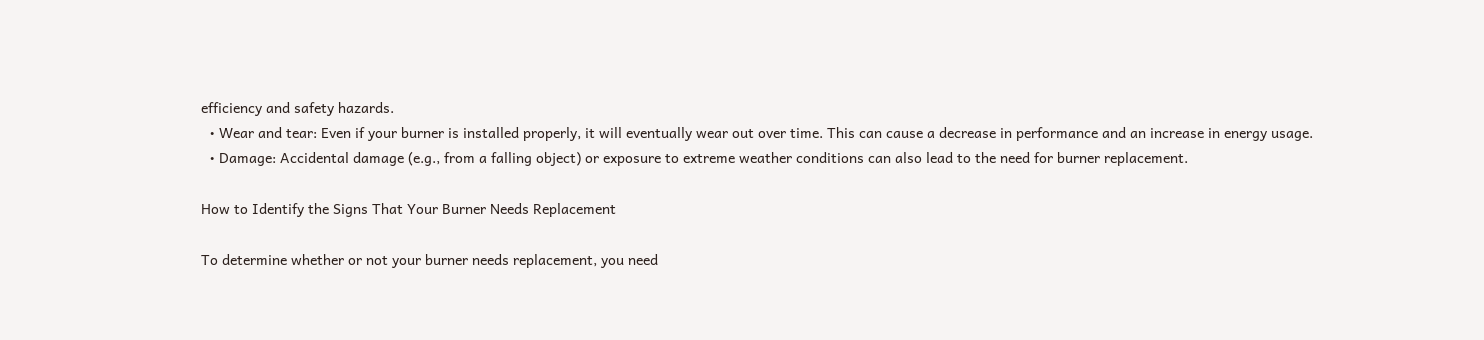efficiency and safety hazards.
  • Wear and tear: Even if your burner is installed properly, it will eventually wear out over time. This can cause a decrease in performance and an increase in energy usage.
  • Damage: Accidental damage (e.g., from a falling object) or exposure to extreme weather conditions can also lead to the need for burner replacement.

How to Identify the Signs That Your Burner Needs Replacement

To determine whether or not your burner needs replacement, you need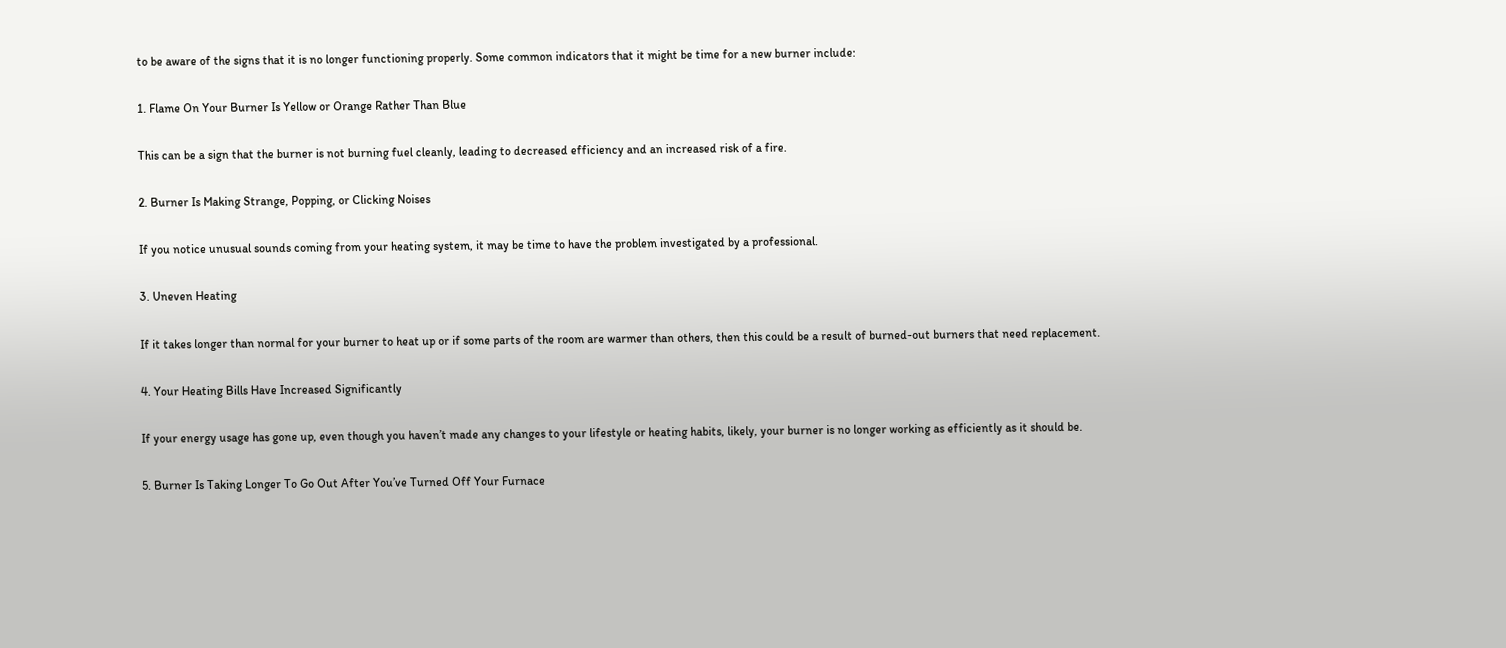to be aware of the signs that it is no longer functioning properly. Some common indicators that it might be time for a new burner include:

1. Flame On Your Burner Is Yellow or Orange Rather Than Blue

This can be a sign that the burner is not burning fuel cleanly, leading to decreased efficiency and an increased risk of a fire.

2. Burner Is Making Strange, Popping, or Clicking Noises

If you notice unusual sounds coming from your heating system, it may be time to have the problem investigated by a professional.

3. Uneven Heating

If it takes longer than normal for your burner to heat up or if some parts of the room are warmer than others, then this could be a result of burned-out burners that need replacement.

4. Your Heating Bills Have Increased Significantly

If your energy usage has gone up, even though you haven’t made any changes to your lifestyle or heating habits, likely, your burner is no longer working as efficiently as it should be.

5. Burner Is Taking Longer To Go Out After You’ve Turned Off Your Furnace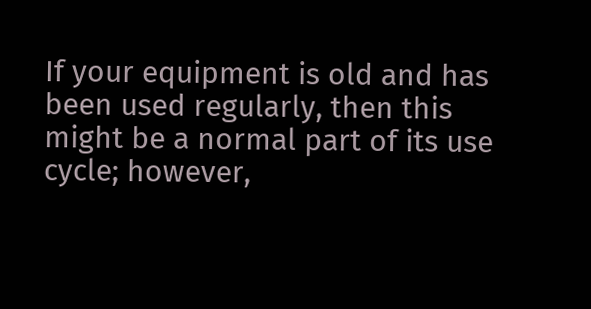If your equipment is old and has been used regularly, then this might be a normal part of its use cycle; however,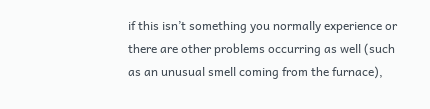if this isn’t something you normally experience or there are other problems occurring as well (such as an unusual smell coming from the furnace),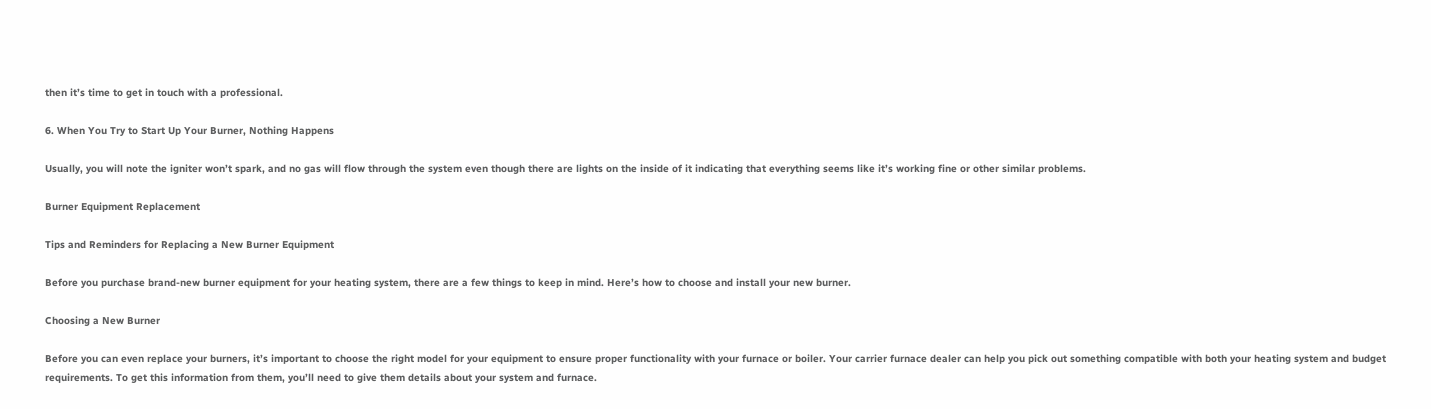then it’s time to get in touch with a professional.

6. When You Try to Start Up Your Burner, Nothing Happens

Usually, you will note the igniter won’t spark, and no gas will flow through the system even though there are lights on the inside of it indicating that everything seems like it’s working fine or other similar problems.

Burner Equipment Replacement

Tips and Reminders for Replacing a New Burner Equipment

Before you purchase brand-new burner equipment for your heating system, there are a few things to keep in mind. Here’s how to choose and install your new burner.

Choosing a New Burner

Before you can even replace your burners, it’s important to choose the right model for your equipment to ensure proper functionality with your furnace or boiler. Your carrier furnace dealer can help you pick out something compatible with both your heating system and budget requirements. To get this information from them, you’ll need to give them details about your system and furnace.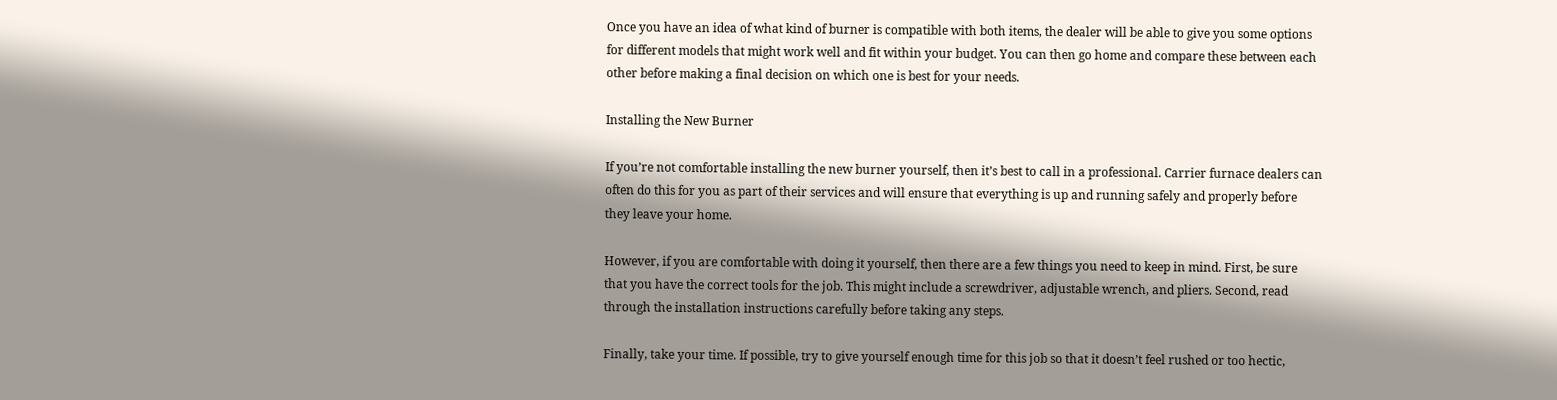Once you have an idea of what kind of burner is compatible with both items, the dealer will be able to give you some options for different models that might work well and fit within your budget. You can then go home and compare these between each other before making a final decision on which one is best for your needs.

Installing the New Burner

If you’re not comfortable installing the new burner yourself, then it’s best to call in a professional. Carrier furnace dealers can often do this for you as part of their services and will ensure that everything is up and running safely and properly before they leave your home.

However, if you are comfortable with doing it yourself, then there are a few things you need to keep in mind. First, be sure that you have the correct tools for the job. This might include a screwdriver, adjustable wrench, and pliers. Second, read through the installation instructions carefully before taking any steps.

Finally, take your time. If possible, try to give yourself enough time for this job so that it doesn’t feel rushed or too hectic,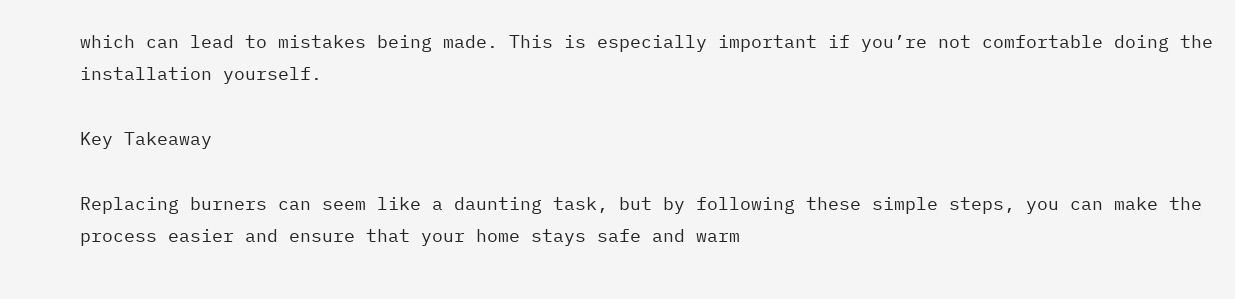which can lead to mistakes being made. This is especially important if you’re not comfortable doing the installation yourself.

Key Takeaway

Replacing burners can seem like a daunting task, but by following these simple steps, you can make the process easier and ensure that your home stays safe and warm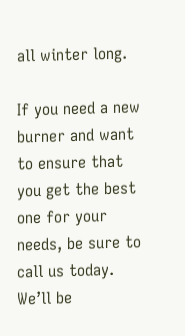all winter long.

If you need a new burner and want to ensure that you get the best one for your needs, be sure to call us today. We’ll be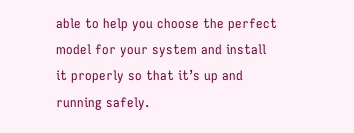able to help you choose the perfect model for your system and install it properly so that it’s up and running safely.